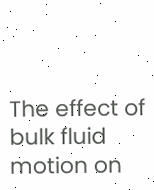The effect of bulk fluid motion on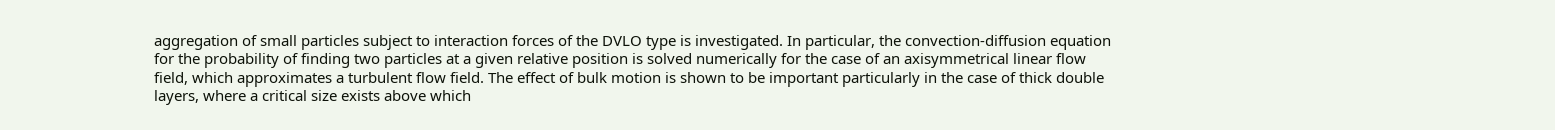aggregation of small particles subject to interaction forces of the DVLO type is investigated. In particular, the convection-diffusion equation for the probability of finding two particles at a given relative position is solved numerically for the case of an axisymmetrical linear flow field, which approximates a turbulent flow field. The effect of bulk motion is shown to be important particularly in the case of thick double layers, where a critical size exists above which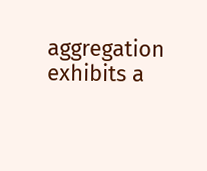aggregation exhibits a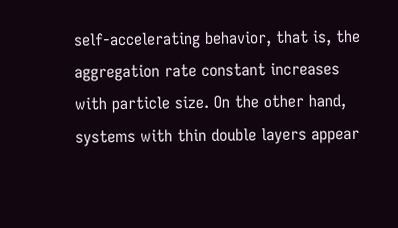self-accelerating behavior, that is, the aggregation rate constant increases with particle size. On the other hand, systems with thin double layers appear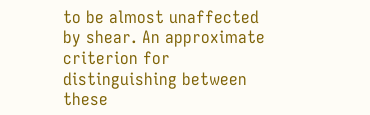to be almost unaffected by shear. An approximate criterion for distinguishing between these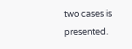two cases is presented.